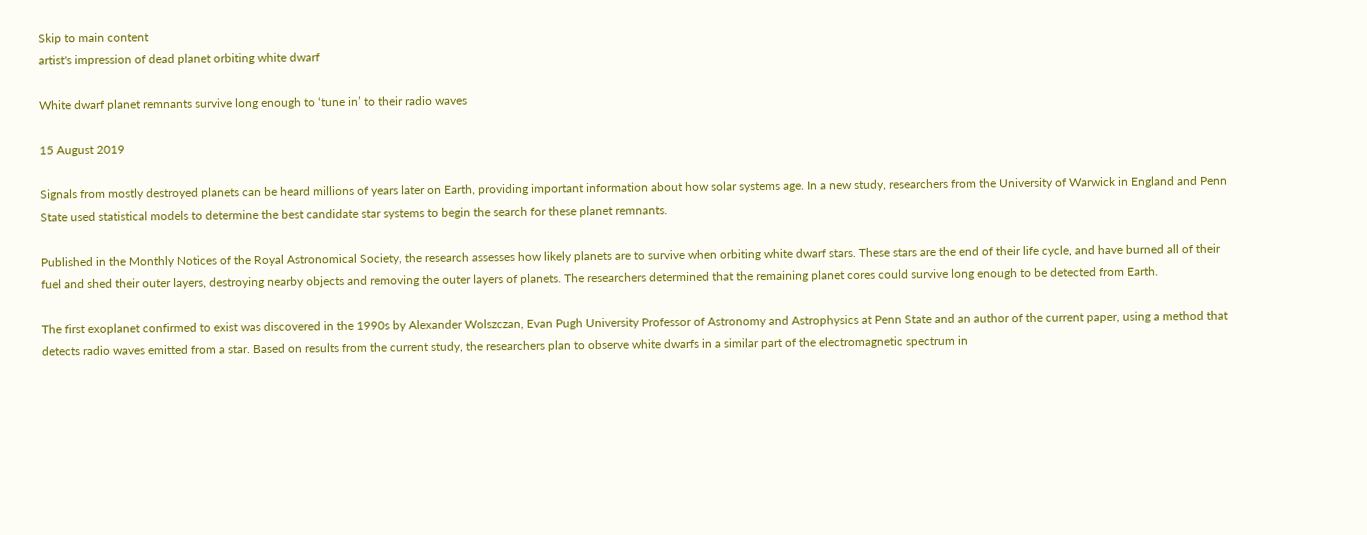Skip to main content
artist's impression of dead planet orbiting white dwarf

White dwarf planet remnants survive long enough to ‘tune in’ to their radio waves

15 August 2019

Signals from mostly destroyed planets can be heard millions of years later on Earth, providing important information about how solar systems age. In a new study, researchers from the University of Warwick in England and Penn State used statistical models to determine the best candidate star systems to begin the search for these planet remnants.

Published in the Monthly Notices of the Royal Astronomical Society, the research assesses how likely planets are to survive when orbiting white dwarf stars. These stars are the end of their life cycle, and have burned all of their fuel and shed their outer layers, destroying nearby objects and removing the outer layers of planets. The researchers determined that the remaining planet cores could survive long enough to be detected from Earth.

The first exoplanet confirmed to exist was discovered in the 1990s by Alexander Wolszczan, Evan Pugh University Professor of Astronomy and Astrophysics at Penn State and an author of the current paper, using a method that detects radio waves emitted from a star. Based on results from the current study, the researchers plan to observe white dwarfs in a similar part of the electromagnetic spectrum in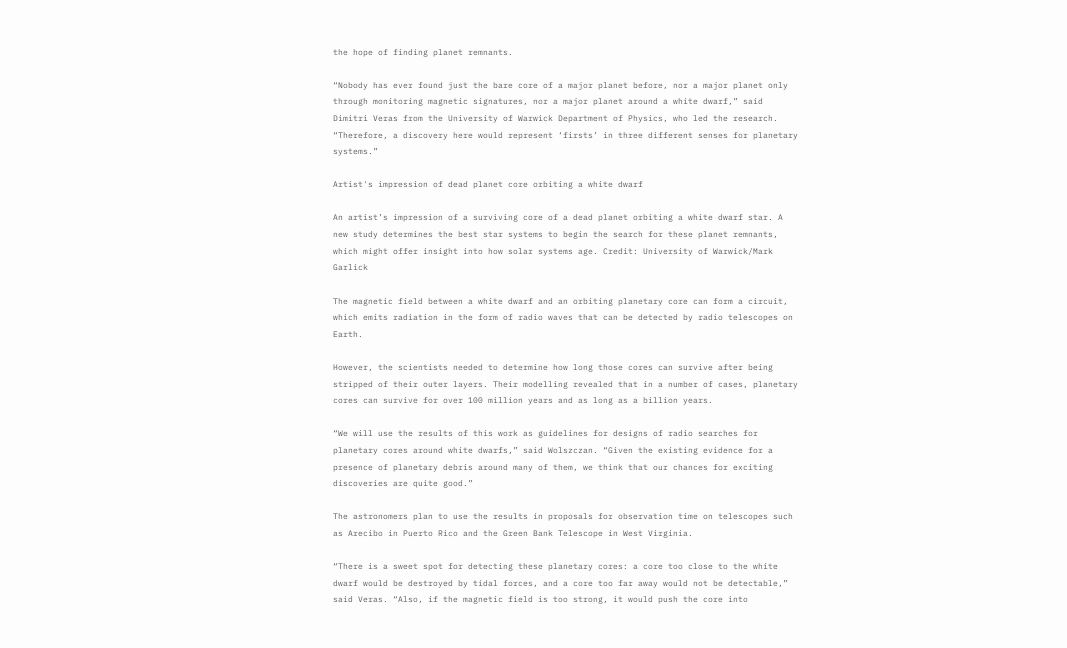the hope of finding planet remnants.

“Nobody has ever found just the bare core of a major planet before, nor a major planet only through monitoring magnetic signatures, nor a major planet around a white dwarf,” said Dimitri Veras from the University of Warwick Department of Physics, who led the research. “Therefore, a discovery here would represent ‘firsts’ in three different senses for planetary systems.”

Artist's impression of dead planet core orbiting a white dwarf

An artist’s impression of a surviving core of a dead planet orbiting a white dwarf star. A new study determines the best star systems to begin the search for these planet remnants, which might offer insight into how solar systems age. Credit: University of Warwick/Mark Garlick

The magnetic field between a white dwarf and an orbiting planetary core can form a circuit, which emits radiation in the form of radio waves that can be detected by radio telescopes on Earth.

However, the scientists needed to determine how long those cores can survive after being stripped of their outer layers. Their modelling revealed that in a number of cases, planetary cores can survive for over 100 million years and as long as a billion years.

“We will use the results of this work as guidelines for designs of radio searches for planetary cores around white dwarfs,” said Wolszczan. “Given the existing evidence for a presence of planetary debris around many of them, we think that our chances for exciting discoveries are quite good.”

The astronomers plan to use the results in proposals for observation time on telescopes such as Arecibo in Puerto Rico and the Green Bank Telescope in West Virginia.

“There is a sweet spot for detecting these planetary cores: a core too close to the white dwarf would be destroyed by tidal forces, and a core too far away would not be detectable,” said Veras. “Also, if the magnetic field is too strong, it would push the core into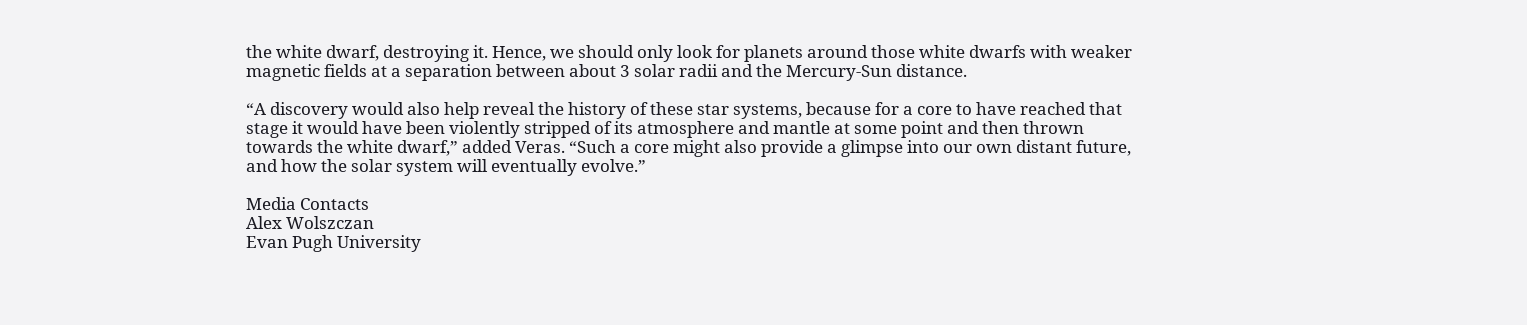the white dwarf, destroying it. Hence, we should only look for planets around those white dwarfs with weaker magnetic fields at a separation between about 3 solar radii and the Mercury-Sun distance.

“A discovery would also help reveal the history of these star systems, because for a core to have reached that stage it would have been violently stripped of its atmosphere and mantle at some point and then thrown towards the white dwarf,” added Veras. “Such a core might also provide a glimpse into our own distant future, and how the solar system will eventually evolve.”

Media Contacts
Alex Wolszczan
Evan Pugh University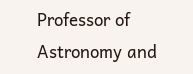Professor of Astronomy and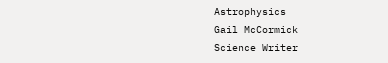Astrophysics
Gail McCormick
Science Writer